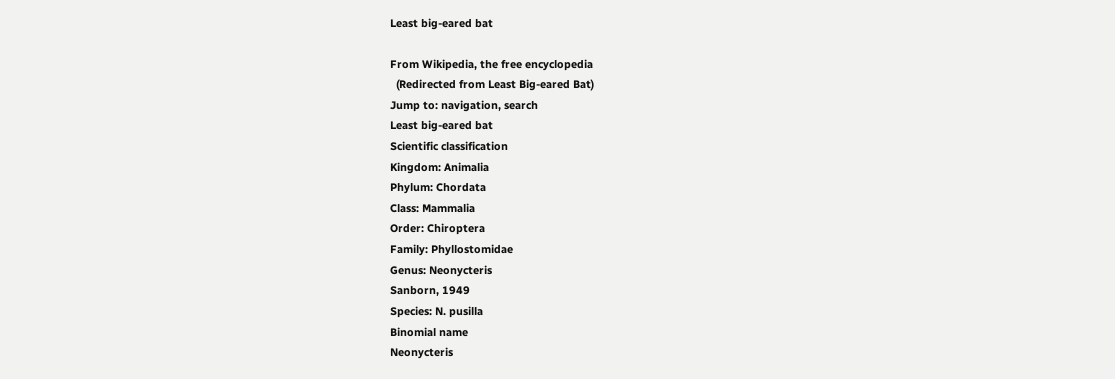Least big-eared bat

From Wikipedia, the free encyclopedia
  (Redirected from Least Big-eared Bat)
Jump to: navigation, search
Least big-eared bat
Scientific classification
Kingdom: Animalia
Phylum: Chordata
Class: Mammalia
Order: Chiroptera
Family: Phyllostomidae
Genus: Neonycteris
Sanborn, 1949
Species: N. pusilla
Binomial name
Neonycteris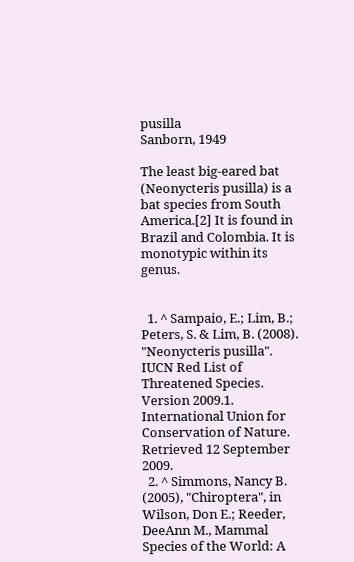pusilla
Sanborn, 1949

The least big-eared bat (Neonycteris pusilla) is a bat species from South America.[2] It is found in Brazil and Colombia. It is monotypic within its genus.


  1. ^ Sampaio, E.; Lim, B.; Peters, S. & Lim, B. (2008). "Neonycteris pusilla". IUCN Red List of Threatened Species. Version 2009.1. International Union for Conservation of Nature. Retrieved 12 September 2009.
  2. ^ Simmons, Nancy B. (2005), "Chiroptera", in Wilson, Don E.; Reeder, DeeAnn M., Mammal Species of the World: A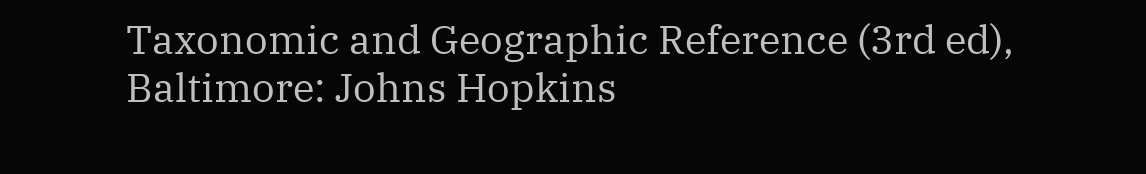Taxonomic and Geographic Reference (3rd ed), Baltimore: Johns Hopkins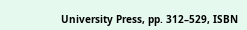University Press, pp. 312–529, ISBN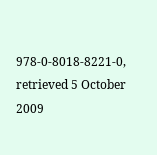978-0-8018-8221-0, retrieved 5 October 2009